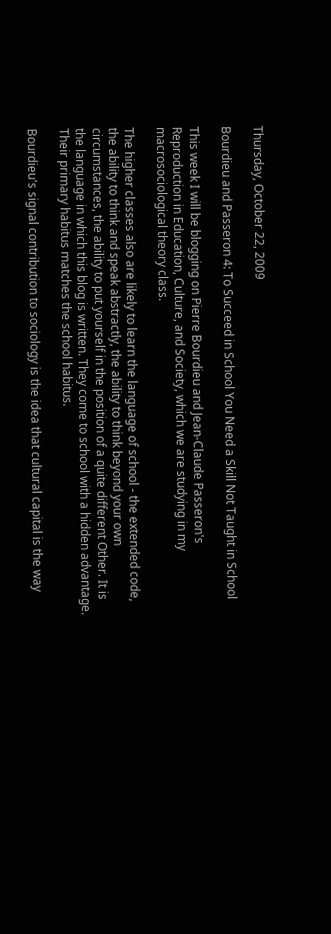Thursday, October 22, 2009

Bourdieu and Passeron 4: To Succeed in School You Need a Skill Not Taught in School

This week I will be blogging on Pierre Bourdieu and Jean-Claude Passeron's Reproduction in Education, Culture, and Society, which we are studying in my macrosociological theory class.

The higher classes also are likely to learn the language of school - the extended code, the ability to think and speak abstractly, the ability to think beyond your own circumstances, the ability to put yourself in the position of a quite different Other. It is the language in which this blog is written. They come to school with a hidden advantage. Their primary habitus matches the school habitus.

Bourdieu's signal contribution to sociology is the idea that cultural capital is the way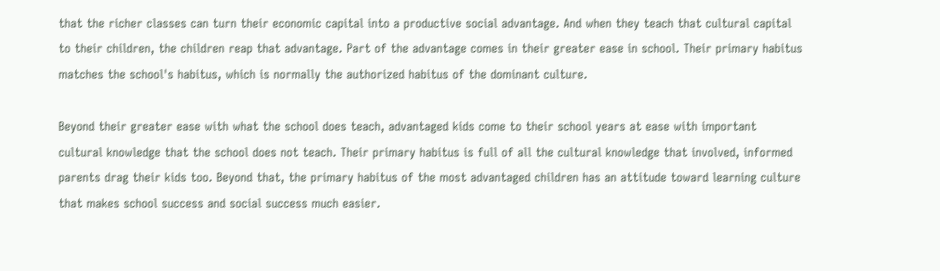that the richer classes can turn their economic capital into a productive social advantage. And when they teach that cultural capital to their children, the children reap that advantage. Part of the advantage comes in their greater ease in school. Their primary habitus matches the school's habitus, which is normally the authorized habitus of the dominant culture.

Beyond their greater ease with what the school does teach, advantaged kids come to their school years at ease with important cultural knowledge that the school does not teach. Their primary habitus is full of all the cultural knowledge that involved, informed parents drag their kids too. Beyond that, the primary habitus of the most advantaged children has an attitude toward learning culture that makes school success and social success much easier.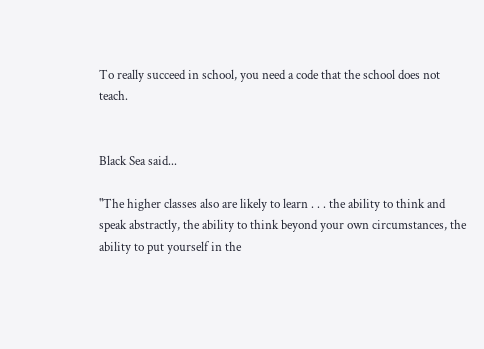To really succeed in school, you need a code that the school does not teach.


Black Sea said...

"The higher classes also are likely to learn . . . the ability to think and speak abstractly, the ability to think beyond your own circumstances, the ability to put yourself in the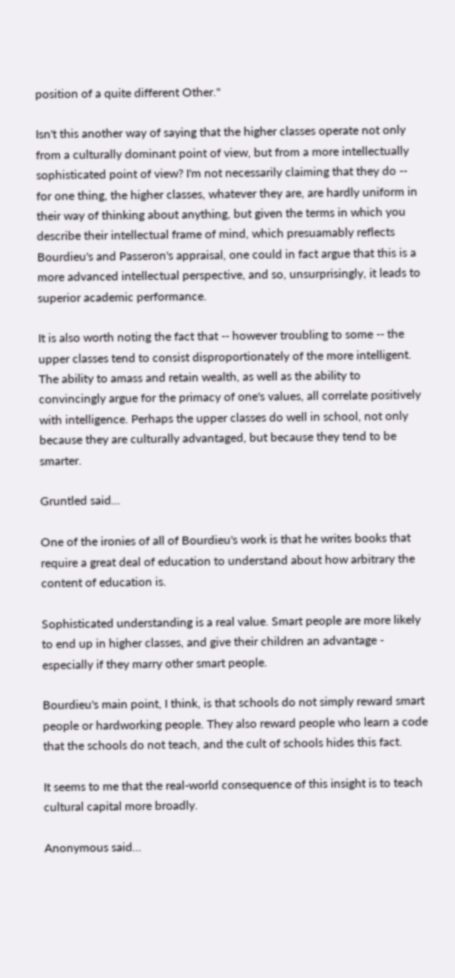position of a quite different Other."

Isn't this another way of saying that the higher classes operate not only from a culturally dominant point of view, but from a more intellectually sophisticated point of view? I'm not necessarily claiming that they do -- for one thing, the higher classes, whatever they are, are hardly uniform in their way of thinking about anything, but given the terms in which you describe their intellectual frame of mind, which presuamably reflects Bourdieu's and Passeron's appraisal, one could in fact argue that this is a more advanced intellectual perspective, and so, unsurprisingly, it leads to superior academic performance.

It is also worth noting the fact that -- however troubling to some -- the upper classes tend to consist disproportionately of the more intelligent. The ability to amass and retain wealth, as well as the ability to convincingly argue for the primacy of one's values, all correlate positively with intelligence. Perhaps the upper classes do well in school, not only because they are culturally advantaged, but because they tend to be smarter.

Gruntled said...

One of the ironies of all of Bourdieu's work is that he writes books that require a great deal of education to understand about how arbitrary the content of education is.

Sophisticated understanding is a real value. Smart people are more likely to end up in higher classes, and give their children an advantage - especially if they marry other smart people.

Bourdieu's main point, I think, is that schools do not simply reward smart people or hardworking people. They also reward people who learn a code that the schools do not teach, and the cult of schools hides this fact.

It seems to me that the real-world consequence of this insight is to teach cultural capital more broadly.

Anonymous said...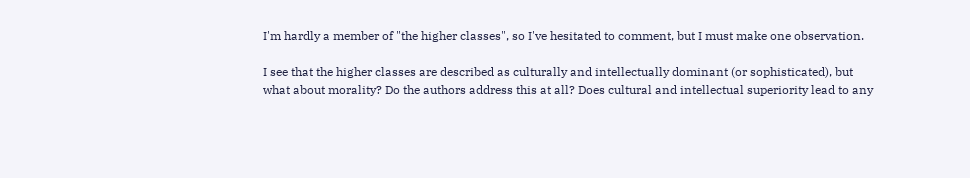I'm hardly a member of "the higher classes", so I've hesitated to comment, but I must make one observation.

I see that the higher classes are described as culturally and intellectually dominant (or sophisticated), but what about morality? Do the authors address this at all? Does cultural and intellectual superiority lead to any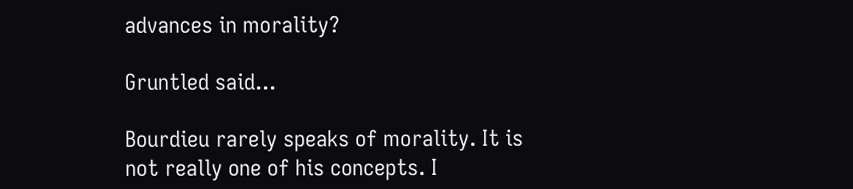advances in morality?

Gruntled said...

Bourdieu rarely speaks of morality. It is not really one of his concepts. I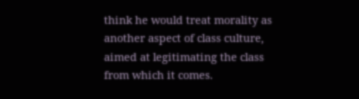think he would treat morality as another aspect of class culture, aimed at legitimating the class from which it comes.